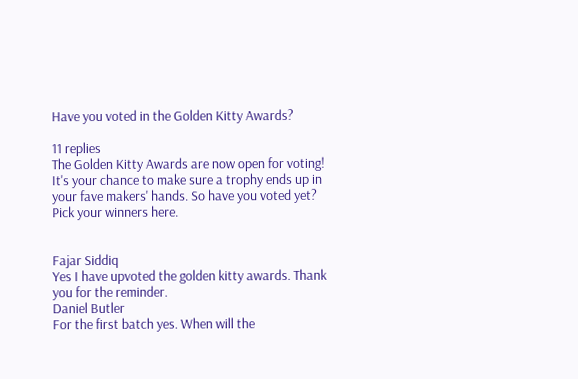Have you voted in the Golden Kitty Awards?

11 replies
The Golden Kitty Awards are now open for voting! It's your chance to make sure a trophy ends up in your fave makers' hands. So have you voted yet? Pick your winners here.


Fajar Siddiq
Yes I have upvoted the golden kitty awards. Thank you for the reminder.
Daniel Butler
For the first batch yes. When will the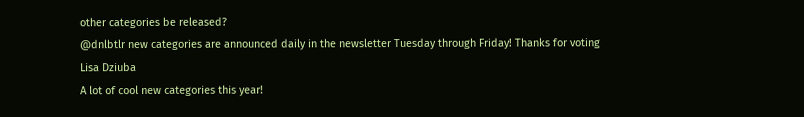other categories be released?
@dnlbtlr new categories are announced daily in the newsletter Tuesday through Friday! Thanks for voting
Lisa Dziuba
A lot of cool new categories this year!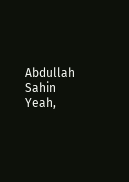Abdullah Sahin
Yeah,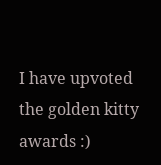I have upvoted the golden kitty awards :)